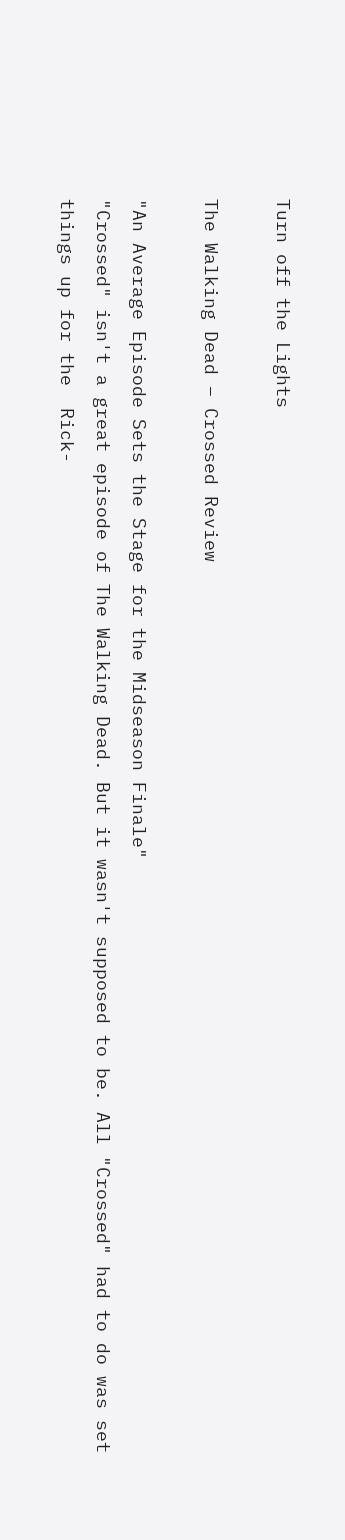Turn off the Lights

The Walking Dead – Crossed Review

"An Average Episode Sets the Stage for the Midseason Finale"
"Crossed" isn't a great episode of The Walking Dead. But it wasn't supposed to be. All "Crossed" had to do was set things up for the  Rick-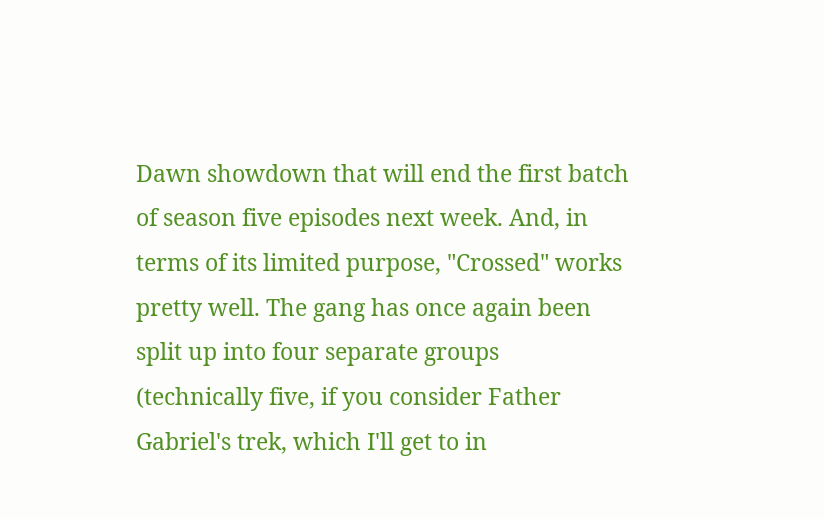Dawn showdown that will end the first batch of season five episodes next week. And, in terms of its limited purpose, "Crossed" works pretty well. The gang has once again been split up into four separate groups (technically five, if you consider Father Gabriel's trek, which I'll get to in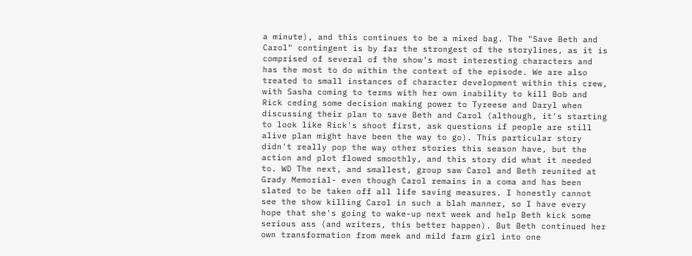a minute), and this continues to be a mixed bag. The "Save Beth and Carol" contingent is by far the strongest of the storylines, as it is comprised of several of the show's most interesting characters and has the most to do within the context of the episode. We are also treated to small instances of character development within this crew, with Sasha coming to terms with her own inability to kill Bob and Rick ceding some decision making power to Tyreese and Daryl when discussing their plan to save Beth and Carol (although, it's starting to look like Rick's shoot first, ask questions if people are still alive plan might have been the way to go). This particular story didn't really pop the way other stories this season have, but the action and plot flowed smoothly, and this story did what it needed to. WD The next, and smallest, group saw Carol and Beth reunited at Grady Memorial- even though Carol remains in a coma and has been slated to be taken off all life saving measures. I honestly cannot see the show killing Carol in such a blah manner, so I have every hope that she's going to wake-up next week and help Beth kick some serious ass (and writers, this better happen). But Beth continued her own transformation from meek and mild farm girl into one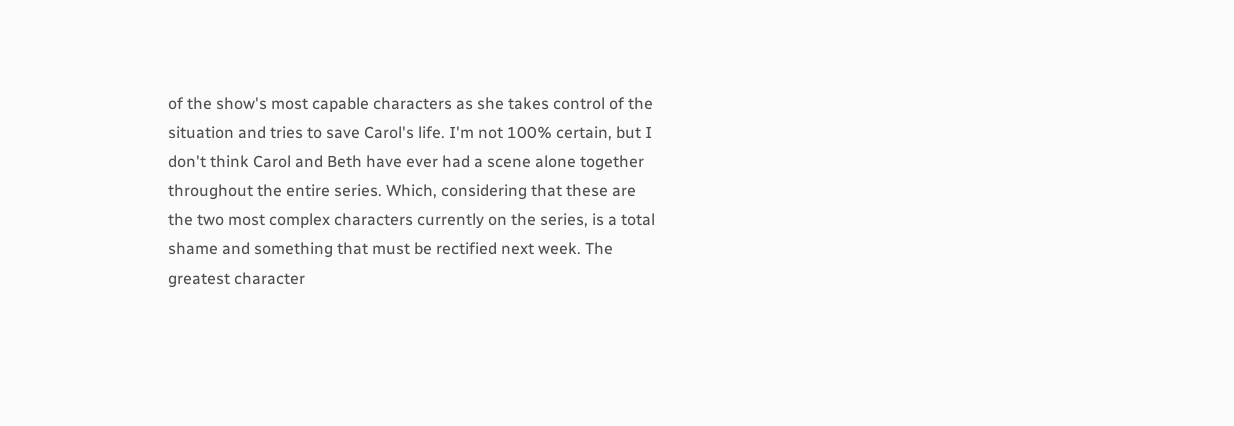of the show's most capable characters as she takes control of the situation and tries to save Carol's life. I'm not 100% certain, but I don't think Carol and Beth have ever had a scene alone together throughout the entire series. Which, considering that these are the two most complex characters currently on the series, is a total shame and something that must be rectified next week. The greatest character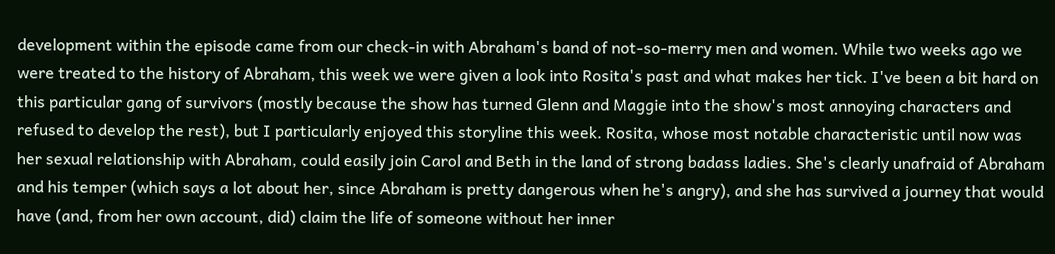development within the episode came from our check-in with Abraham's band of not-so-merry men and women. While two weeks ago we were treated to the history of Abraham, this week we were given a look into Rosita's past and what makes her tick. I've been a bit hard on this particular gang of survivors (mostly because the show has turned Glenn and Maggie into the show's most annoying characters and refused to develop the rest), but I particularly enjoyed this storyline this week. Rosita, whose most notable characteristic until now was her sexual relationship with Abraham, could easily join Carol and Beth in the land of strong badass ladies. She's clearly unafraid of Abraham and his temper (which says a lot about her, since Abraham is pretty dangerous when he's angry), and she has survived a journey that would have (and, from her own account, did) claim the life of someone without her inner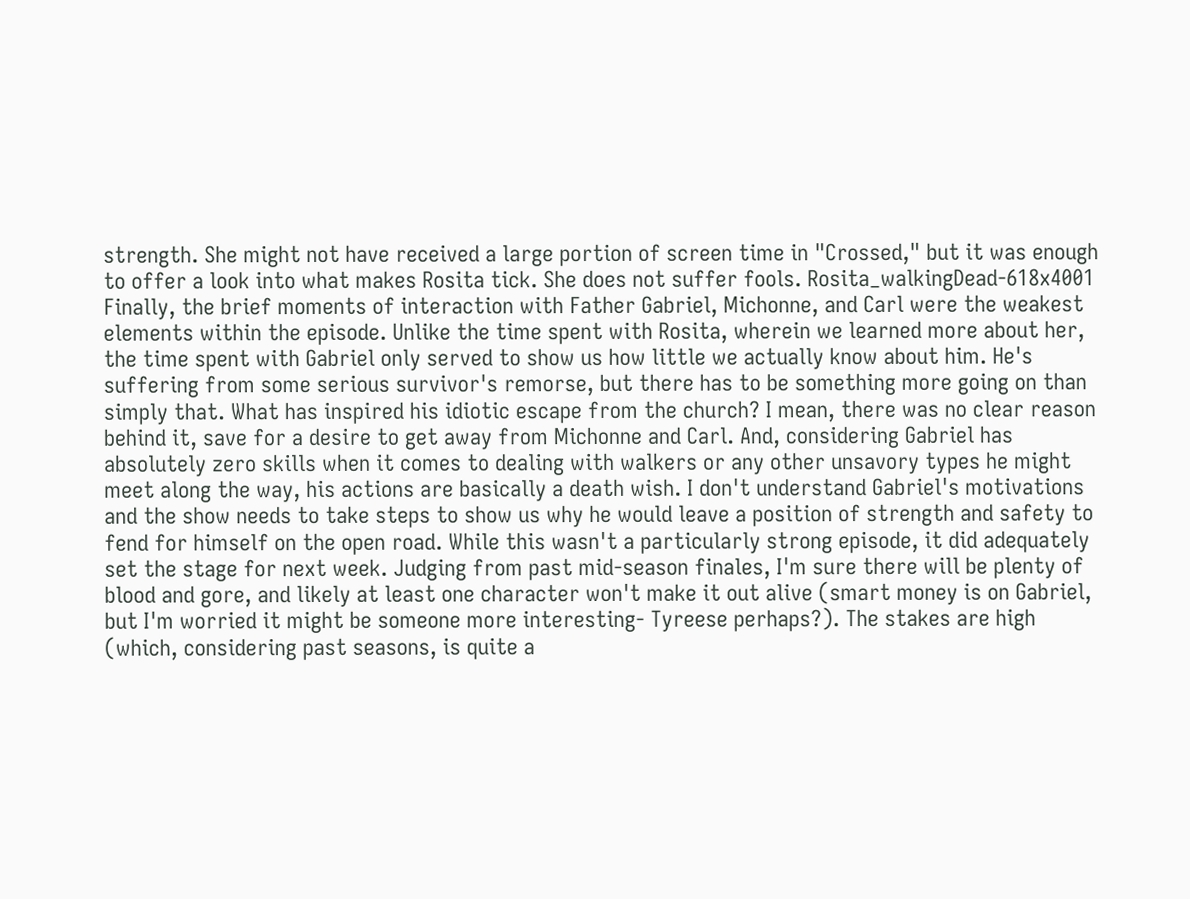strength. She might not have received a large portion of screen time in "Crossed," but it was enough to offer a look into what makes Rosita tick. She does not suffer fools. Rosita_walkingDead-618x4001 Finally, the brief moments of interaction with Father Gabriel, Michonne, and Carl were the weakest elements within the episode. Unlike the time spent with Rosita, wherein we learned more about her, the time spent with Gabriel only served to show us how little we actually know about him. He's suffering from some serious survivor's remorse, but there has to be something more going on than simply that. What has inspired his idiotic escape from the church? I mean, there was no clear reason behind it, save for a desire to get away from Michonne and Carl. And, considering Gabriel has absolutely zero skills when it comes to dealing with walkers or any other unsavory types he might meet along the way, his actions are basically a death wish. I don't understand Gabriel's motivations and the show needs to take steps to show us why he would leave a position of strength and safety to fend for himself on the open road. While this wasn't a particularly strong episode, it did adequately set the stage for next week. Judging from past mid-season finales, I'm sure there will be plenty of blood and gore, and likely at least one character won't make it out alive (smart money is on Gabriel, but I'm worried it might be someone more interesting- Tyreese perhaps?). The stakes are high (which, considering past seasons, is quite a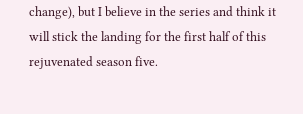change), but I believe in the series and think it will stick the landing for the first half of this rejuvenated season five.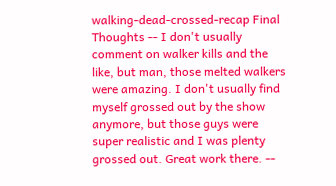walking-dead-crossed-recap Final Thoughts -- I don't usually comment on walker kills and the like, but man, those melted walkers were amazing. I don't usually find myself grossed out by the show anymore, but those guys were super realistic and I was plenty grossed out. Great work there. --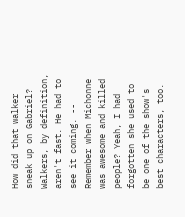How did that walker sneak up on Gabriel? Walkers, by definition, aren't fast. He had to see it coming. -- Remember when Michonne was awesome and killed people? Yeah, I had forgotten she used to be one of the show's best characters, too.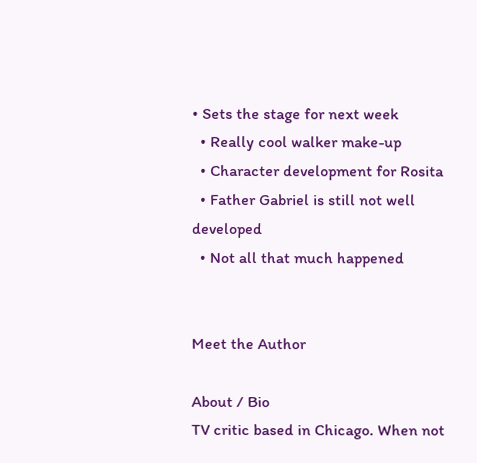• Sets the stage for next week
  • Really cool walker make-up
  • Character development for Rosita
  • Father Gabriel is still not well developed
  • Not all that much happened


Meet the Author

About / Bio
TV critic based in Chicago. When not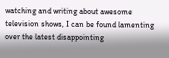watching and writing about awesome television shows, I can be found lamenting over the latest disappointing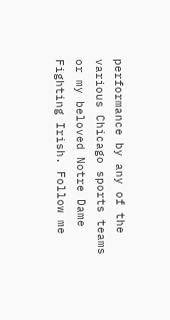performance by any of the various Chicago sports teams or my beloved Notre Dame Fighting Irish. Follow me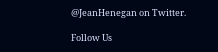@JeanHenegan on Twitter.

Follow Us